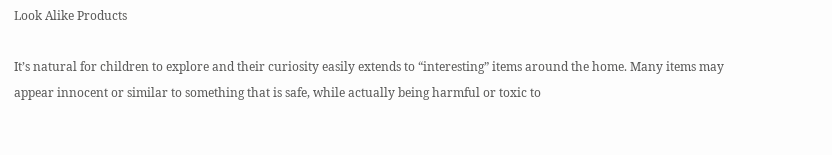Look Alike Products

It’s natural for children to explore and their curiosity easily extends to “interesting” items around the home. Many items may appear innocent or similar to something that is safe, while actually being harmful or toxic to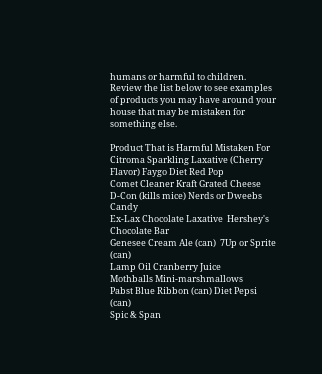humans or harmful to children. Review the list below to see examples of products you may have around your house that may be mistaken for something else.

Product That is Harmful Mistaken For
Citroma Sparkling Laxative (Cherry Flavor) Faygo Diet Red Pop
Comet Cleaner Kraft Grated Cheese
D-Con (kills mice) Nerds or Dweebs Candy
Ex-Lax Chocolate Laxative  Hershey's Chocolate Bar
Genesee Cream Ale (can)  7Up or Sprite (can)
Lamp Oil Cranberry Juice
Mothballs Mini-marshmallows
Pabst Blue Ribbon (can) Diet Pepsi (can)
Spic & Span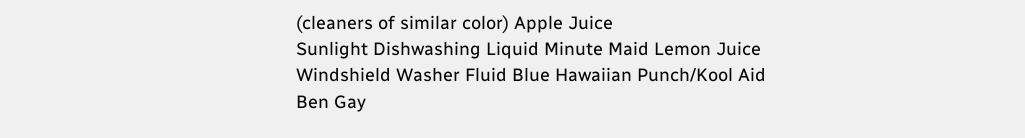(cleaners of similar color) Apple Juice
Sunlight Dishwashing Liquid Minute Maid Lemon Juice
Windshield Washer Fluid Blue Hawaiian Punch/Kool Aid
Ben Gay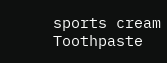sports cream Toothpaste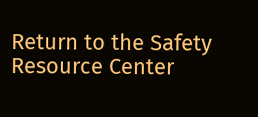Return to the Safety Resource Center